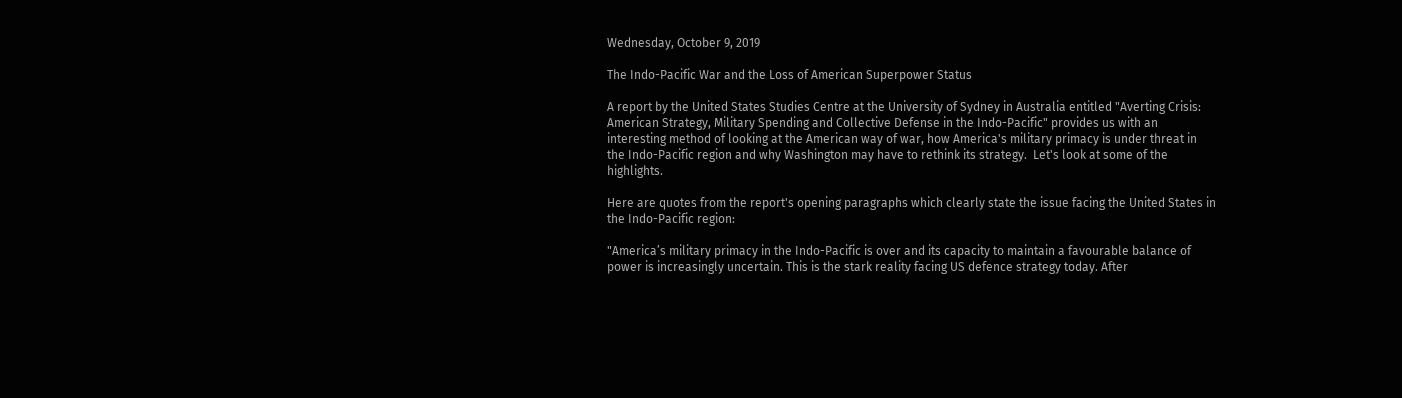Wednesday, October 9, 2019

The Indo-Pacific War and the Loss of American Superpower Status

A report by the United States Studies Centre at the University of Sydney in Australia entitled "Averting Crisis: American Strategy, Military Spending and Collective Defense in the Indo-Pacific" provides us with an interesting method of looking at the American way of war, how America's military primacy is under threat in the Indo-Pacific region and why Washington may have to rethink its strategy.  Let's look at some of the highlights.

Here are quotes from the report's opening paragraphs which clearly state the issue facing the United States in the Indo-Pacific region:

"America’s military primacy in the Indo-Pacific is over and its capacity to maintain a favourable balance of power is increasingly uncertain. This is the stark reality facing US defence strategy today. After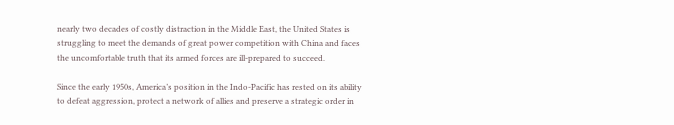nearly two decades of costly distraction in the Middle East, the United States is struggling to meet the demands of great power competition with China and faces the uncomfortable truth that its armed forces are ill-prepared to succeed.

Since the early 1950s, America’s position in the Indo-Pacific has rested on its ability to defeat aggression, protect a network of allies and preserve a strategic order in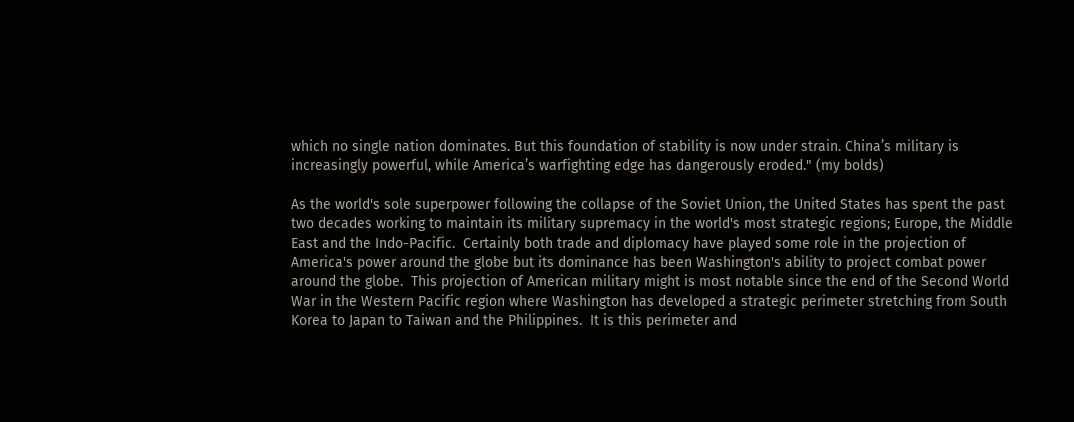which no single nation dominates. But this foundation of stability is now under strain. China’s military is increasingly powerful, while America’s warfighting edge has dangerously eroded." (my bolds)

As the world's sole superpower following the collapse of the Soviet Union, the United States has spent the past two decades working to maintain its military supremacy in the world's most strategic regions; Europe, the Middle East and the Indo-Pacific.  Certainly both trade and diplomacy have played some role in the projection of America's power around the globe but its dominance has been Washington's ability to project combat power around the globe.  This projection of American military might is most notable since the end of the Second World War in the Western Pacific region where Washington has developed a strategic perimeter stretching from South Korea to Japan to Taiwan and the Philippines.  It is this perimeter and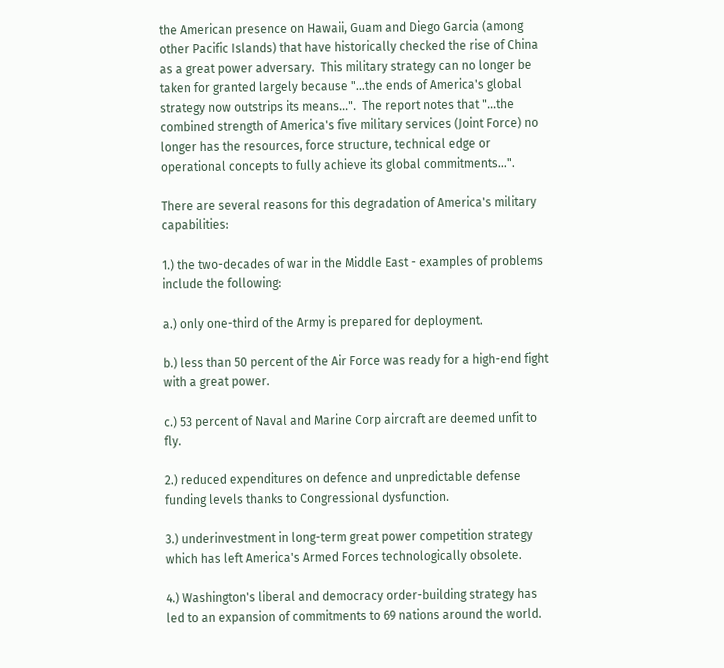the American presence on Hawaii, Guam and Diego Garcia (among other Pacific Islands) that have historically checked the rise of China as a great power adversary.  This military strategy can no longer be taken for granted largely because "...the ends of America's global strategy now outstrips its means...".  The report notes that "...the combined strength of America's five military services (Joint Force) no longer has the resources, force structure, technical edge or operational concepts to fully achieve its global commitments...".

There are several reasons for this degradation of America's military capabilities:

1.) the two-decades of war in the Middle East - examples of problems include the following:

a.) only one-third of the Army is prepared for deployment.

b.) less than 50 percent of the Air Force was ready for a high-end fight with a great power.

c.) 53 percent of Naval and Marine Corp aircraft are deemed unfit to fly.

2.) reduced expenditures on defence and unpredictable defense funding levels thanks to Congressional dysfunction.

3.) underinvestment in long-term great power competition strategy which has left America's Armed Forces technologically obsolete.

4.) Washington's liberal and democracy order-building strategy has led to an expansion of commitments to 69 nations around the world.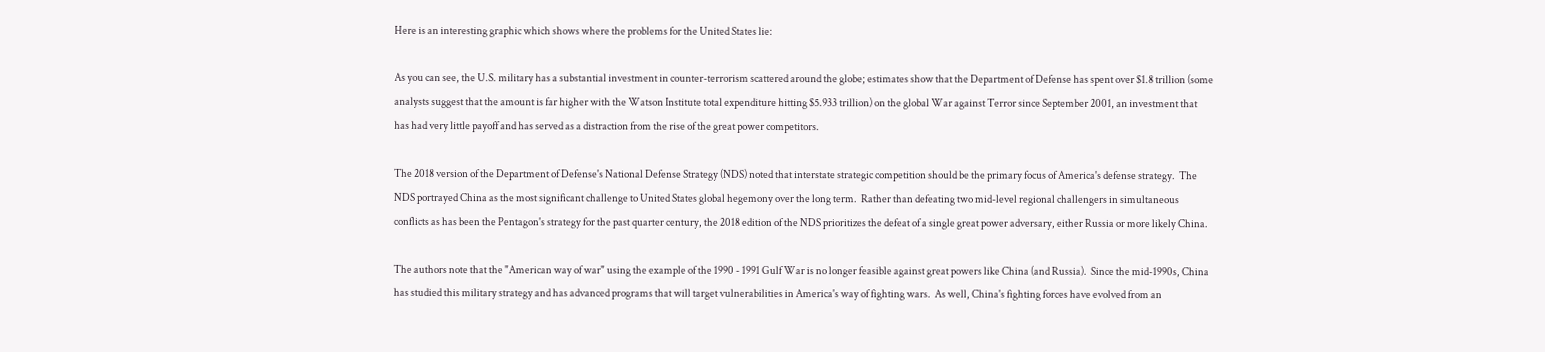Here is an interesting graphic which shows where the problems for the United States lie:

As you can see, the U.S. military has a substantial investment in counter-terrorism scattered around the globe; estimates show that the Department of Defense has spent over $1.8 trillion (some analysts suggest that the amount is far higher with the Watson Institute total expenditure hitting $5.933 trillion) on the global War against Terror since September 2001, an investment that has had very little payoff and has served as a distraction from the rise of the great power competitors.

The 2018 version of the Department of Defense's National Defense Strategy (NDS) noted that interstate strategic competition should be the primary focus of America's defense strategy.  The NDS portrayed China as the most significant challenge to United States global hegemony over the long term.  Rather than defeating two mid-level regional challengers in simultaneous conflicts as has been the Pentagon's strategy for the past quarter century, the 2018 edition of the NDS prioritizes the defeat of a single great power adversary, either Russia or more likely China.

The authors note that the "American way of war" using the example of the 1990 - 1991 Gulf War is no longer feasible against great powers like China (and Russia).  Since the mid-1990s, China has studied this military strategy and has advanced programs that will target vulnerabilities in America's way of fighting wars.  As well, China's fighting forces have evolved from an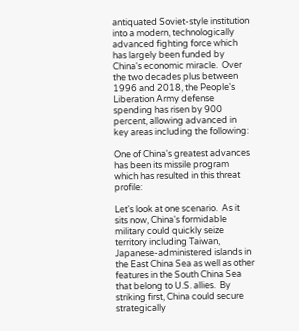antiquated Soviet-style institution into a modern, technologically advanced fighting force which has largely been funded by China's economic miracle.  Over the two decades plus between 1996 and 2018, the People's Liberation Army defense spending has risen by 900 percent, allowing advanced in key areas including the following:

One of China's greatest advances has been its missile program which has resulted in this threat profile:

Let's look at one scenario.  As it sits now, China's formidable military could quickly seize territory including Taiwan, Japanese-administered islands in the East China Sea as well as other features in the South China Sea that belong to U.S. allies.  By striking first, China could secure strategically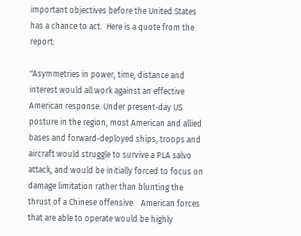important objectives before the United States has a chance to act.  Here is a quote from the report:

"Asymmetries in power, time, distance and interest would all work against an effective American response. Under present-day US posture in the region, most American and allied bases and forward-deployed ships, troops and aircraft would struggle to survive a PLA salvo attack, and would be initially forced to focus on damage limitation rather than blunting the thrust of a Chinese offensive.   American forces that are able to operate would be highly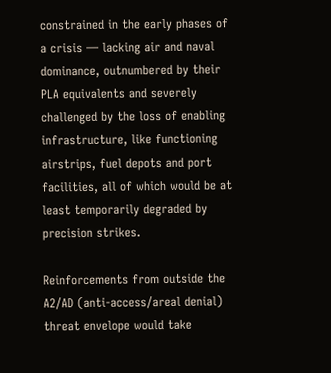constrained in the early phases of a crisis — lacking air and naval dominance, outnumbered by their PLA equivalents and severely challenged by the loss of enabling infrastructure, like functioning airstrips, fuel depots and port facilities, all of which would be at least temporarily degraded by precision strikes.

Reinforcements from outside the A2/AD (anti-access/areal denial) threat envelope would take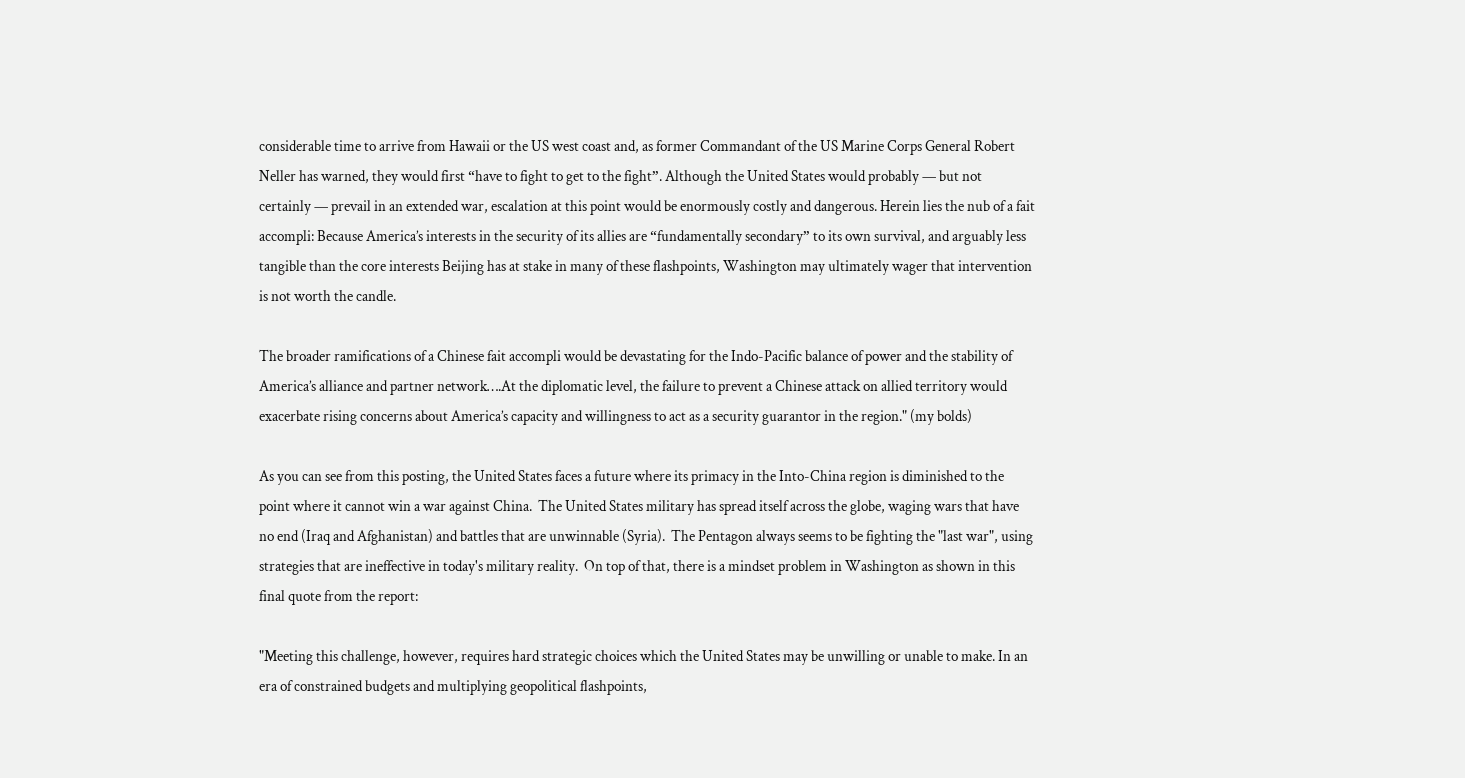considerable time to arrive from Hawaii or the US west coast and, as former Commandant of the US Marine Corps General Robert Neller has warned, they would first “have to fight to get to the fight”. Although the United States would probably — but not certainly — prevail in an extended war, escalation at this point would be enormously costly and dangerous. Herein lies the nub of a fait accompli: Because America’s interests in the security of its allies are “fundamentally secondary” to its own survival, and arguably less tangible than the core interests Beijing has at stake in many of these flashpoints, Washington may ultimately wager that intervention is not worth the candle.

The broader ramifications of a Chinese fait accompli would be devastating for the Indo-Pacific balance of power and the stability of America’s alliance and partner network….At the diplomatic level, the failure to prevent a Chinese attack on allied territory would exacerbate rising concerns about America’s capacity and willingness to act as a security guarantor in the region." (my bolds)

As you can see from this posting, the United States faces a future where its primacy in the Into-China region is diminished to the point where it cannot win a war against China.  The United States military has spread itself across the globe, waging wars that have no end (Iraq and Afghanistan) and battles that are unwinnable (Syria).  The Pentagon always seems to be fighting the "last war", using strategies that are ineffective in today's military reality.  On top of that, there is a mindset problem in Washington as shown in this final quote from the report:

"Meeting this challenge, however, requires hard strategic choices which the United States may be unwilling or unable to make. In an era of constrained budgets and multiplying geopolitical flashpoints,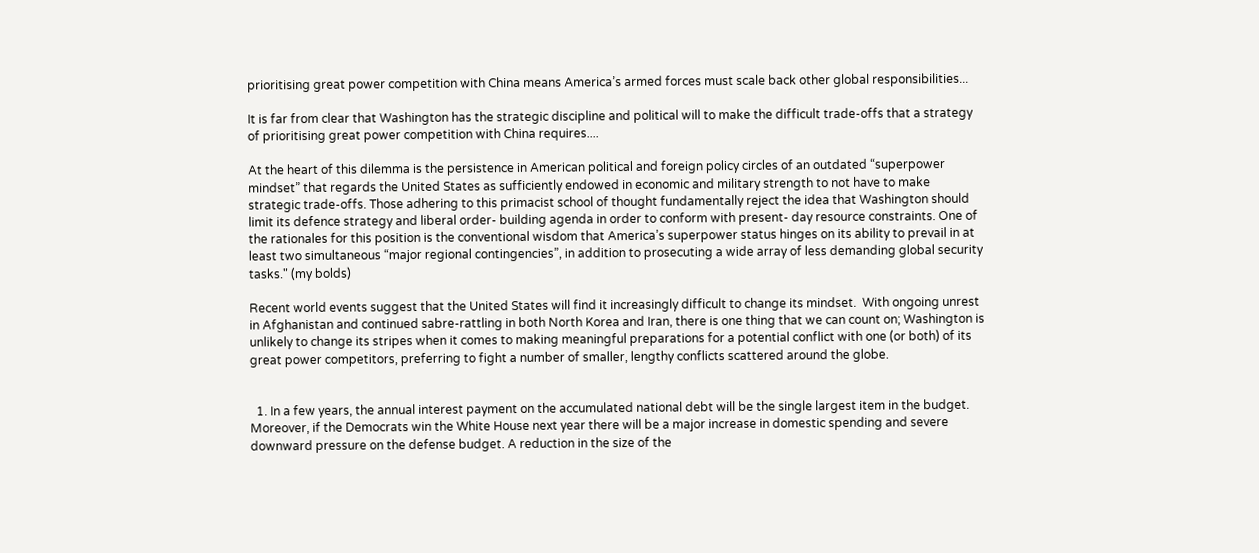prioritising great power competition with China means America’s armed forces must scale back other global responsibilities...

It is far from clear that Washington has the strategic discipline and political will to make the difficult trade-offs that a strategy of prioritising great power competition with China requires....

At the heart of this dilemma is the persistence in American political and foreign policy circles of an outdated “superpower mindset” that regards the United States as sufficiently endowed in economic and military strength to not have to make strategic trade-offs. Those adhering to this primacist school of thought fundamentally reject the idea that Washington should limit its defence strategy and liberal order- building agenda in order to conform with present- day resource constraints. One of the rationales for this position is the conventional wisdom that America’s superpower status hinges on its ability to prevail in at least two simultaneous “major regional contingencies”, in addition to prosecuting a wide array of less demanding global security tasks." (my bolds)

Recent world events suggest that the United States will find it increasingly difficult to change its mindset.  With ongoing unrest in Afghanistan and continued sabre-rattling in both North Korea and Iran, there is one thing that we can count on; Washington is unlikely to change its stripes when it comes to making meaningful preparations for a potential conflict with one (or both) of its great power competitors, preferring to fight a number of smaller, lengthy conflicts scattered around the globe.


  1. In a few years, the annual interest payment on the accumulated national debt will be the single largest item in the budget. Moreover, if the Democrats win the White House next year there will be a major increase in domestic spending and severe downward pressure on the defense budget. A reduction in the size of the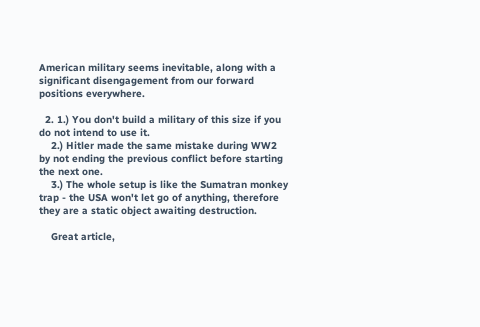American military seems inevitable, along with a significant disengagement from our forward positions everywhere.

  2. 1.) You don't build a military of this size if you do not intend to use it.
    2.) Hitler made the same mistake during WW2 by not ending the previous conflict before starting the next one.
    3.) The whole setup is like the Sumatran monkey trap - the USA won't let go of anything, therefore they are a static object awaiting destruction.

    Great article,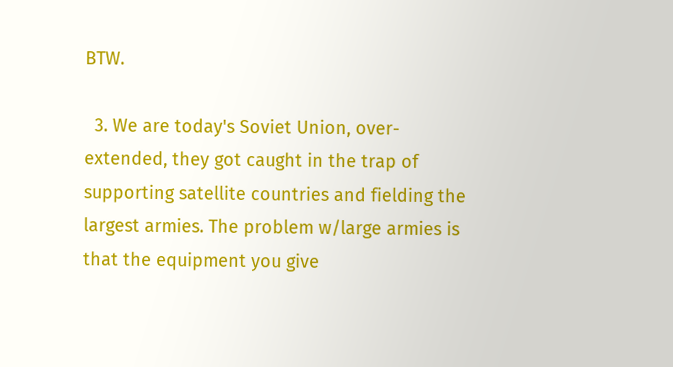BTW.

  3. We are today's Soviet Union, over-extended, they got caught in the trap of supporting satellite countries and fielding the largest armies. The problem w/large armies is that the equipment you give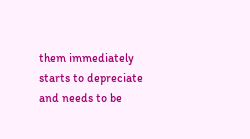them immediately starts to depreciate and needs to be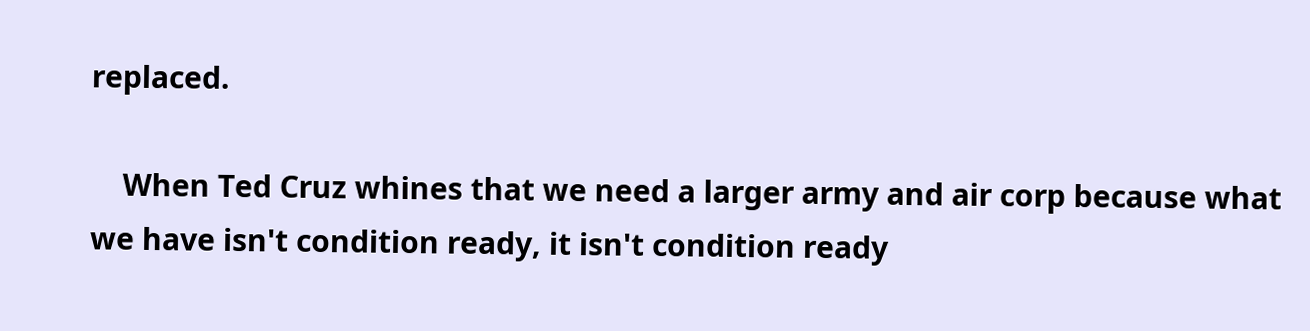replaced.

    When Ted Cruz whines that we need a larger army and air corp because what we have isn't condition ready, it isn't condition ready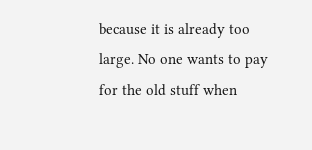because it is already too large. No one wants to pay for the old stuff when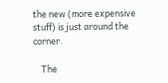the new (more expensive stuff) is just around the corner.

    The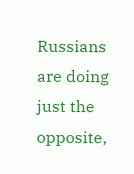Russians are doing just the opposite,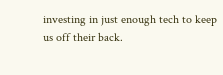investing in just enough tech to keep us off their back.